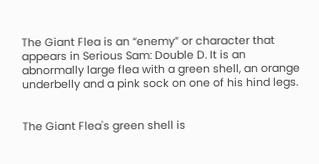The Giant Flea is an “enemy” or character that appears in Serious Sam: Double D. It is an abnormally large flea with a green shell, an orange underbelly and a pink sock on one of his hind legs.


The Giant Flea's green shell is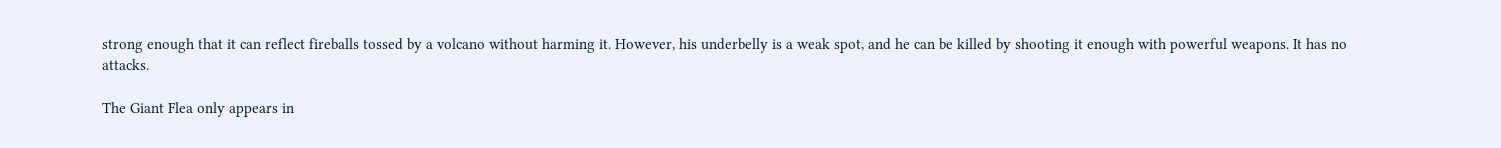strong enough that it can reflect fireballs tossed by a volcano without harming it. However, his underbelly is a weak spot, and he can be killed by shooting it enough with powerful weapons. It has no attacks.

The Giant Flea only appears in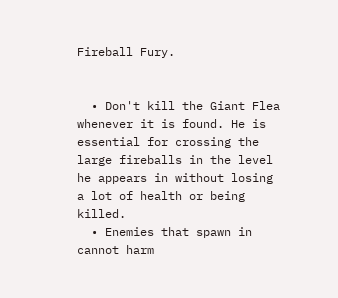Fireball Fury.


  • Don't kill the Giant Flea whenever it is found. He is essential for crossing the large fireballs in the level he appears in without losing a lot of health or being killed.
  • Enemies that spawn in cannot harm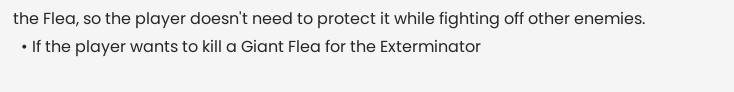the Flea, so the player doesn't need to protect it while fighting off other enemies.
  • If the player wants to kill a Giant Flea for the Exterminator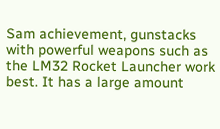Sam achievement, gunstacks with powerful weapons such as the LM32 Rocket Launcher work best. It has a large amount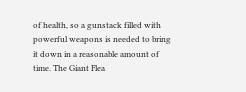of health, so a gunstack filled with powerful weapons is needed to bring it down in a reasonable amount of time. The Giant Flea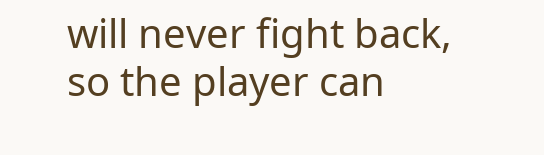will never fight back, so the player can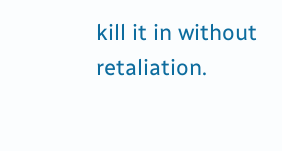kill it in without retaliation.